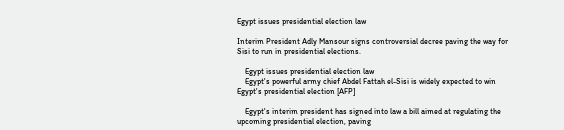Egypt issues presidential election law

Interim President Adly Mansour signs controversial decree paving the way for Sisi to run in presidential elections.

    Egypt issues presidential election law
    Egypt's powerful army chief Abdel Fattah el-Sisi is widely expected to win Egypt's presidential election [AFP]

    Egypt's interim president has signed into law a bill aimed at regulating the upcoming presidential election, paving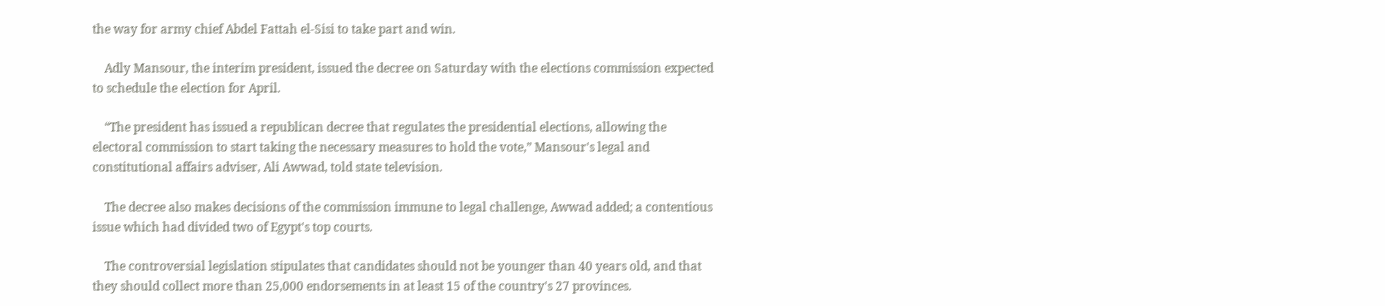the way for army chief Abdel Fattah el-Sisi to take part and win.

    Adly Mansour, the interim president, issued the decree on Saturday with the elections commission expected to schedule the election for April.

    “The president has issued a republican decree that regulates the presidential elections, allowing the electoral commission to start taking the necessary measures to hold the vote,” Mansour's legal and constitutional affairs adviser, Ali Awwad, told state television.

    The decree also makes decisions of the commission immune to legal challenge, Awwad added; a contentious issue which had divided two of Egypt's top courts.

    The controversial legislation stipulates that candidates should not be younger than 40 years old, and that they should collect more than 25,000 endorsements in at least 15 of the country's 27 provinces.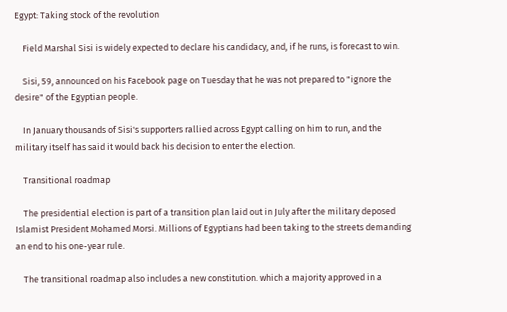Egypt: Taking stock of the revolution

    Field Marshal Sisi is widely expected to declare his candidacy, and, if he runs, is forecast to win.

    Sisi, 59, announced on his Facebook page on Tuesday that he was not prepared to "ignore the desire" of the Egyptian people.

    In January thousands of Sisi's supporters rallied across Egypt calling on him to run, and the military itself has said it would back his decision to enter the election.

    Transitional roadmap

    The presidential election is part of a transition plan laid out in July after the military deposed Islamist President Mohamed Morsi. Millions of Egyptians had been taking to the streets demanding an end to his one-year rule.

    The transitional roadmap also includes a new constitution. which a majority approved in a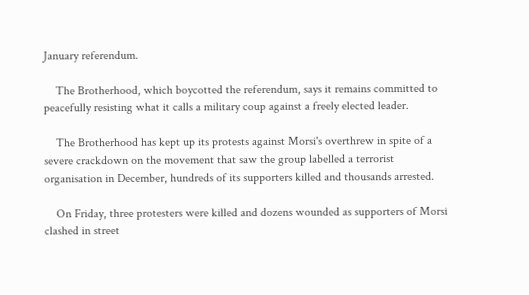January referendum.

    The Brotherhood, which boycotted the referendum, says it remains committed to peacefully resisting what it calls a military coup against a freely elected leader.

    The Brotherhood has kept up its protests against Morsi's overthrew in spite of a severe crackdown on the movement that saw the group labelled a terrorist organisation in December, hundreds of its supporters killed and thousands arrested.

    On Friday, three protesters were killed and dozens wounded as supporters of Morsi clashed in street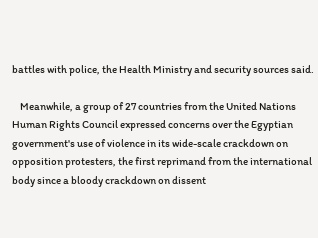battles with police, the Health Ministry and security sources said.

    Meanwhile, a group of 27 countries from the United Nations Human Rights Council expressed concerns over the Egyptian government's use of violence in its wide-scale crackdown on opposition protesters, the first reprimand from the international body since a bloody crackdown on dissent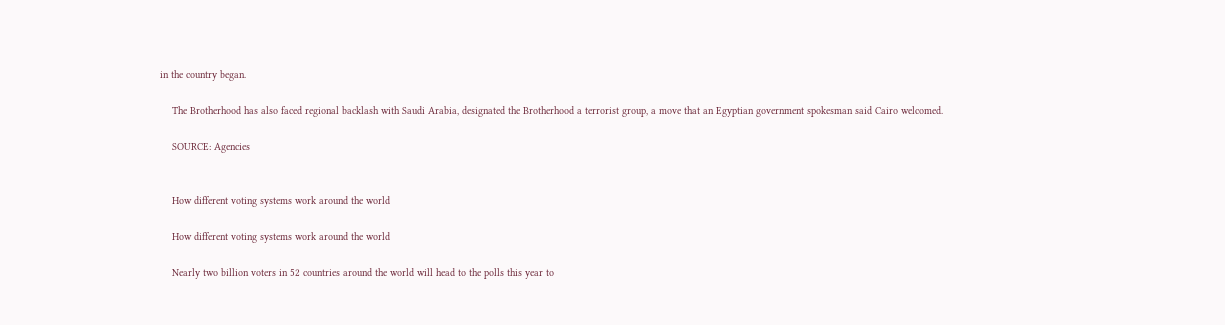in the country began.

    The Brotherhood has also faced regional backlash with Saudi Arabia, designated the Brotherhood a terrorist group, a move that an Egyptian government spokesman said Cairo welcomed.

    SOURCE: Agencies


    How different voting systems work around the world

    How different voting systems work around the world

    Nearly two billion voters in 52 countries around the world will head to the polls this year to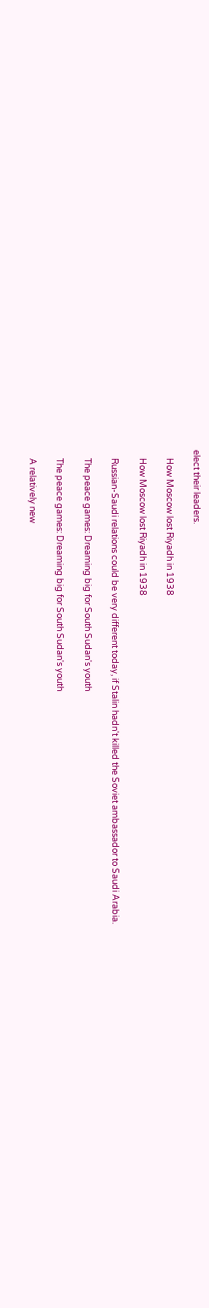elect their leaders.

    How Moscow lost Riyadh in 1938

    How Moscow lost Riyadh in 1938

    Russian-Saudi relations could be very different today, if Stalin hadn't killed the Soviet ambassador to Saudi Arabia.

    The peace games: Dreaming big for South Sudan's youth

    The peace games: Dreaming big for South Sudan's youth

    A relatively new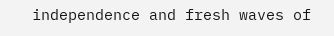independence and fresh waves of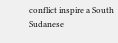conflict inspire a South Sudanese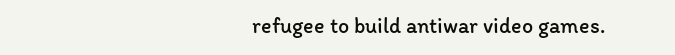refugee to build antiwar video games.